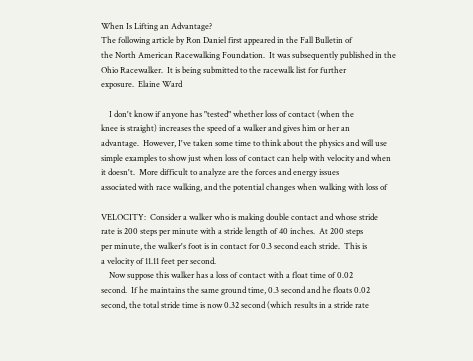When Is Lifting an Advantage?
The following article by Ron Daniel first appeared in the Fall Bulletin of
the North American Racewalking Foundation.  It was subsequently published in the
Ohio Racewalker.  It is being submitted to the racewalk list for further
exposure.  Elaine Ward

    I don't know if anyone has "tested" whether loss of contact (when the
knee is straight) increases the speed of a walker and gives him or her an
advantage.  However, I've taken some time to think about the physics and will use
simple examples to show just when loss of contact can help with velocity and when
it doesn't.  More difficult to analyze are the forces and energy issues
associated with race walking, and the potential changes when walking with loss of

VELOCITY:  Consider a walker who is making double contact and whose stride
rate is 200 steps per minute with a stride length of 40 inches.  At 200 steps
per minute, the walker's foot is in contact for 0.3 second each stride.  This is
a velocity of 11.11 feet per second.
    Now suppose this walker has a loss of contact with a float time of 0.02
second.  If he maintains the same ground time, 0.3 second and he floats 0.02
second, the total stride time is now 0.32 second (which results in a stride rate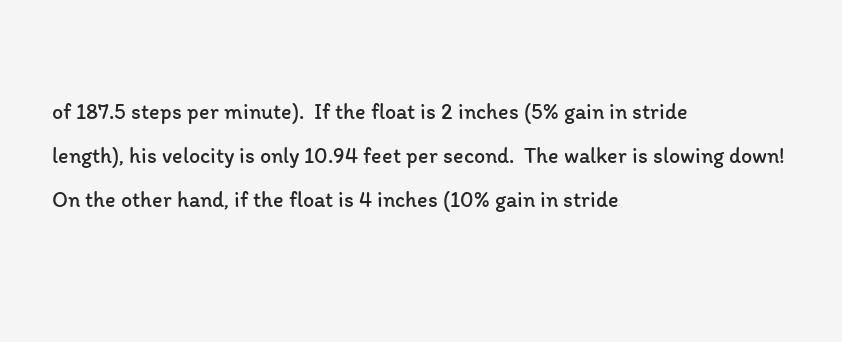of 187.5 steps per minute).  If the float is 2 inches (5% gain in stride
length), his velocity is only 10.94 feet per second.  The walker is slowing down!
On the other hand, if the float is 4 inches (10% gain in stride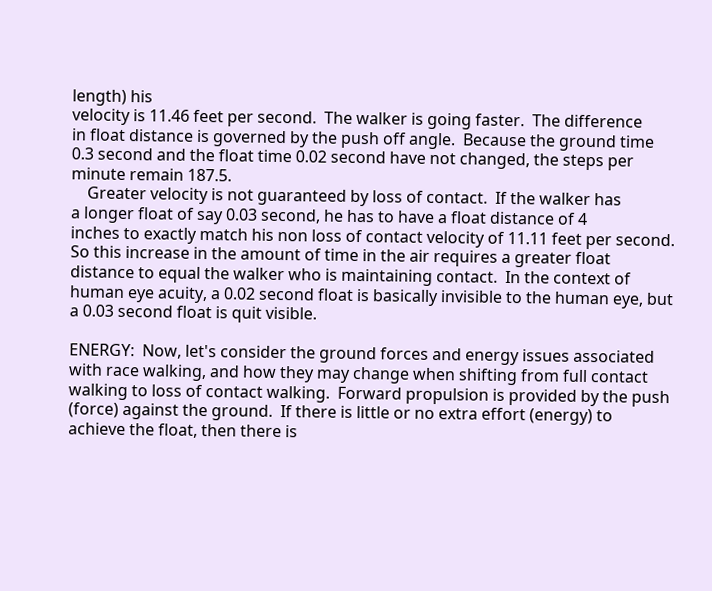length) his
velocity is 11.46 feet per second.  The walker is going faster.  The difference
in float distance is governed by the push off angle.  Because the ground time
0.3 second and the float time 0.02 second have not changed, the steps per
minute remain 187.5.
    Greater velocity is not guaranteed by loss of contact.  If the walker has
a longer float of say 0.03 second, he has to have a float distance of 4
inches to exactly match his non loss of contact velocity of 11.11 feet per second.
So this increase in the amount of time in the air requires a greater float
distance to equal the walker who is maintaining contact.  In the context of
human eye acuity, a 0.02 second float is basically invisible to the human eye, but
a 0.03 second float is quit visible.

ENERGY:  Now, let's consider the ground forces and energy issues associated
with race walking, and how they may change when shifting from full contact
walking to loss of contact walking.  Forward propulsion is provided by the push
(force) against the ground.  If there is little or no extra effort (energy) to
achieve the float, then there is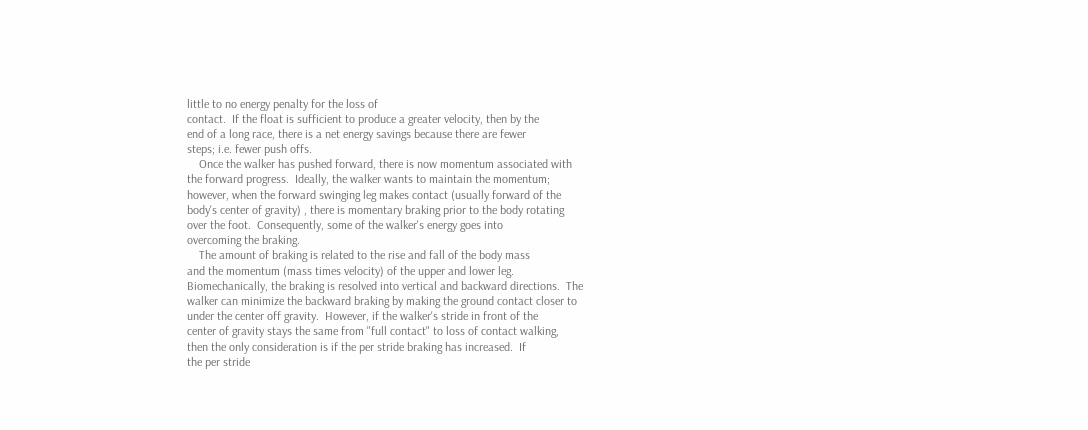little to no energy penalty for the loss of
contact.  If the float is sufficient to produce a greater velocity, then by the
end of a long race, there is a net energy savings because there are fewer
steps; i.e. fewer push offs.
    Once the walker has pushed forward, there is now momentum associated with
the forward progress.  Ideally, the walker wants to maintain the momentum;
however, when the forward swinging leg makes contact (usually forward of the
body's center of gravity) , there is momentary braking prior to the body rotating
over the foot.  Consequently, some of the walker's energy goes into
overcoming the braking.
    The amount of braking is related to the rise and fall of the body mass
and the momentum (mass times velocity) of the upper and lower leg.
Biomechanically, the braking is resolved into vertical and backward directions.  The
walker can minimize the backward braking by making the ground contact closer to
under the center off gravity.  However, if the walker's stride in front of the
center of gravity stays the same from "full contact" to loss of contact walking,
then the only consideration is if the per stride braking has increased.  If
the per stride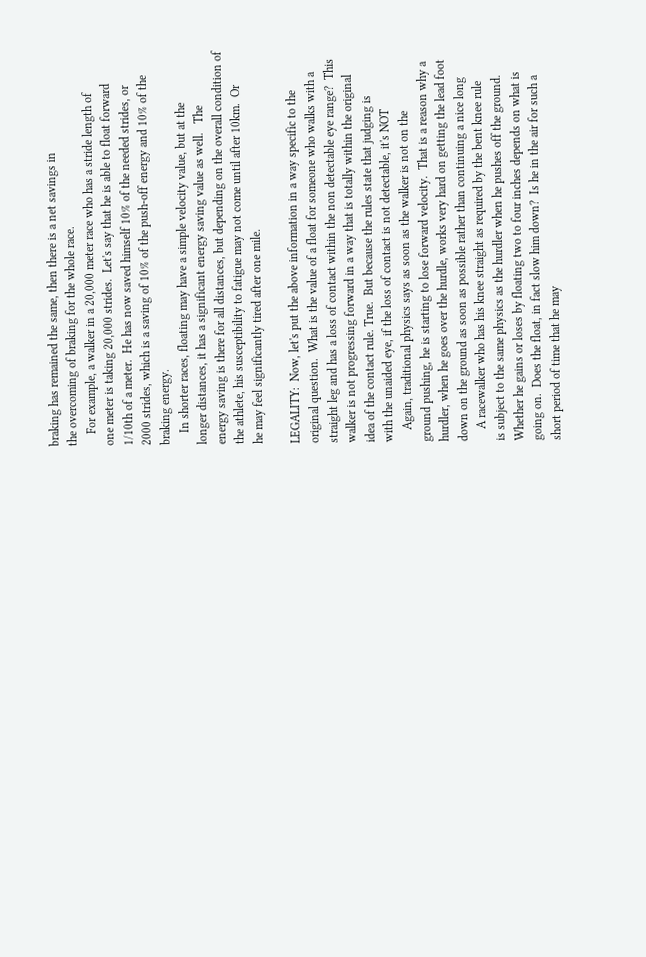braking has remained the same, then there is a net savings in
the overcoming of braking for the whole race.
    For example, a walker in a 20,000 meter race who has a stride length of
one meter is taking 20,000 strides.  Let's say that he is able to float forward
1/10th of a meter.  He has now saved himself 10% of the needed strides, or
2000 strides, which is a saving of 10% of the push-off energy and 10% of the
braking energy.
    In shorter races, floating may have a simple velocity value, but at the
longer distances, it has a significant energy saving value as well.   The
energy saving is there for all distances, but depending on the overall condition of
the athlete, his susceptibility to fatigue may not come until after 10km.  Or
he may feel significantly tired after one mile.

LEGALITY:  Now, let's put the above information in a way specific to the
original question.  What is the value of a float for someone who walks with a
straight leg and has a loss of contact within the non detectable eye range?  This
walker is not progressing forward in a way that is totally within the original
idea of the contact rule. True.  But because the rules state that judging is
with the unaided eye, if the loss of contact is not detectable, it's NOT
    Again, traditional physics says as soon as the walker is not on the
ground pushing, he is starting to lose forward velocity.  That is a reason why a
hurdler, when he goes over the hurdle, works very hard on getting the lead foot
down on the ground as soon as possible rather than continuing a nice long
    A racewalker who has his knee straight as required by the bent knee rule
is subject to the same physics as the hurdler when he pushes off the ground.
Whether he gains or loses by floating two to four inches depends on what is
going on.  Does the float, in fact slow him down?  Is he in the air for such a
short period of time that he may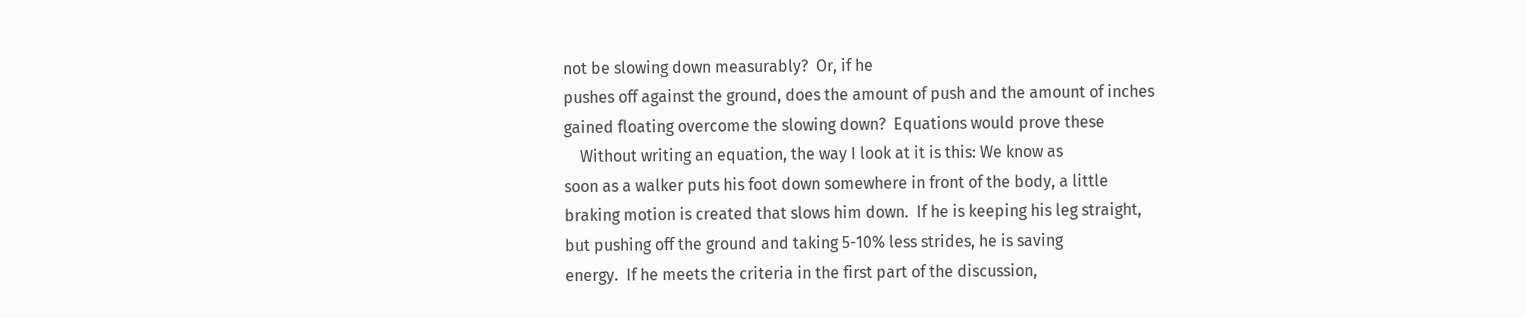not be slowing down measurably?  Or, if he
pushes off against the ground, does the amount of push and the amount of inches
gained floating overcome the slowing down?  Equations would prove these
    Without writing an equation, the way I look at it is this: We know as
soon as a walker puts his foot down somewhere in front of the body, a little
braking motion is created that slows him down.  If he is keeping his leg straight,
but pushing off the ground and taking 5-10% less strides, he is saving
energy.  If he meets the criteria in the first part of the discussion,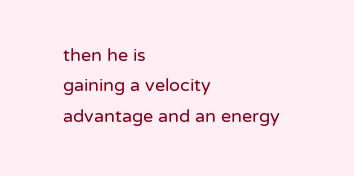then he is
gaining a velocity advantage and an energy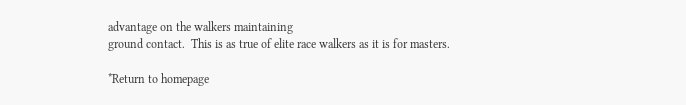advantage on the walkers maintaining
ground contact.  This is as true of elite race walkers as it is for masters.

*Return to homepage